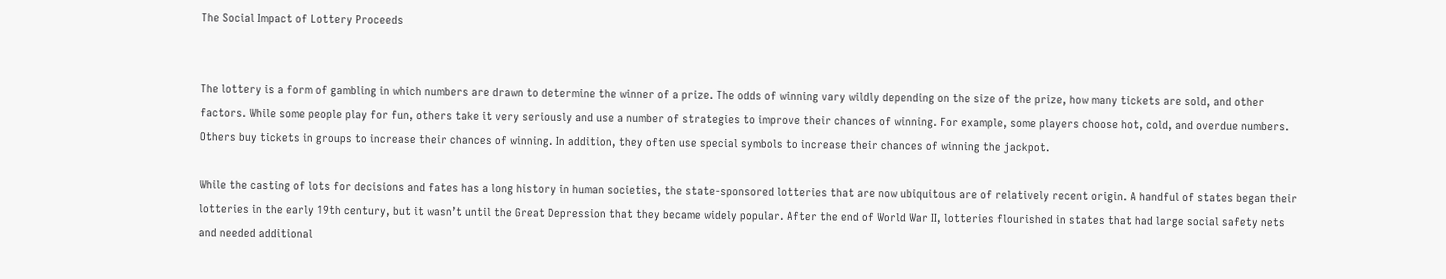The Social Impact of Lottery Proceeds


The lottery is a form of gambling in which numbers are drawn to determine the winner of a prize. The odds of winning vary wildly depending on the size of the prize, how many tickets are sold, and other factors. While some people play for fun, others take it very seriously and use a number of strategies to improve their chances of winning. For example, some players choose hot, cold, and overdue numbers. Others buy tickets in groups to increase their chances of winning. In addition, they often use special symbols to increase their chances of winning the jackpot.

While the casting of lots for decisions and fates has a long history in human societies, the state-sponsored lotteries that are now ubiquitous are of relatively recent origin. A handful of states began their lotteries in the early 19th century, but it wasn’t until the Great Depression that they became widely popular. After the end of World War II, lotteries flourished in states that had large social safety nets and needed additional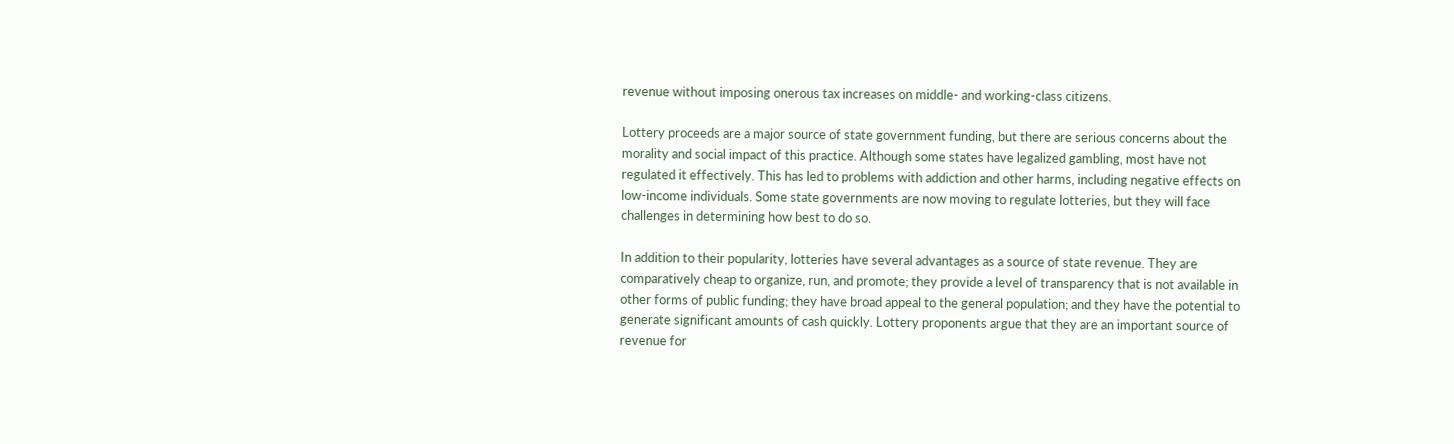revenue without imposing onerous tax increases on middle- and working-class citizens.

Lottery proceeds are a major source of state government funding, but there are serious concerns about the morality and social impact of this practice. Although some states have legalized gambling, most have not regulated it effectively. This has led to problems with addiction and other harms, including negative effects on low-income individuals. Some state governments are now moving to regulate lotteries, but they will face challenges in determining how best to do so.

In addition to their popularity, lotteries have several advantages as a source of state revenue. They are comparatively cheap to organize, run, and promote; they provide a level of transparency that is not available in other forms of public funding; they have broad appeal to the general population; and they have the potential to generate significant amounts of cash quickly. Lottery proponents argue that they are an important source of revenue for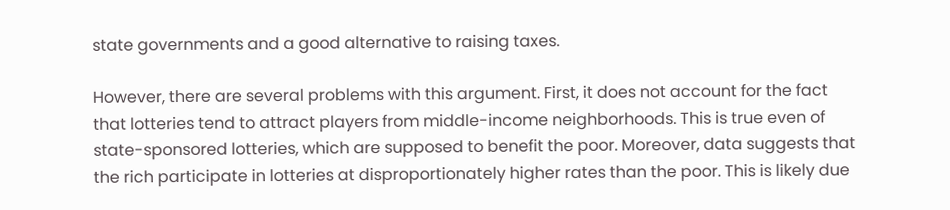state governments and a good alternative to raising taxes.

However, there are several problems with this argument. First, it does not account for the fact that lotteries tend to attract players from middle-income neighborhoods. This is true even of state-sponsored lotteries, which are supposed to benefit the poor. Moreover, data suggests that the rich participate in lotteries at disproportionately higher rates than the poor. This is likely due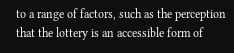to a range of factors, such as the perception that the lottery is an accessible form of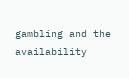gambling and the availability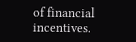of financial incentives.